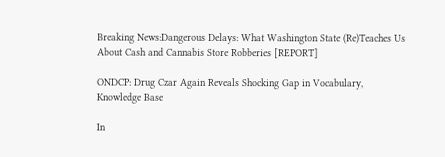Breaking News:Dangerous Delays: What Washington State (Re)Teaches Us About Cash and Cannabis Store Robberies [REPORT]

ONDCP: Drug Czar Again Reveals Shocking Gap in Vocabulary, Knowledge Base

In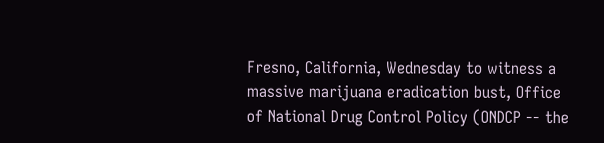Fresno, California, Wednesday to witness a massive marijuana eradication bust, Office of National Drug Control Policy (ONDCP -- the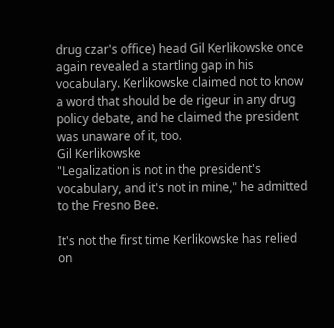drug czar's office) head Gil Kerlikowske once again revealed a startling gap in his vocabulary. Kerlikowske claimed not to know a word that should be de rigeur in any drug policy debate, and he claimed the president was unaware of it, too.
Gil Kerlikowske
"Legalization is not in the president's vocabulary, and it's not in mine," he admitted to the Fresno Bee.

It's not the first time Kerlikowske has relied on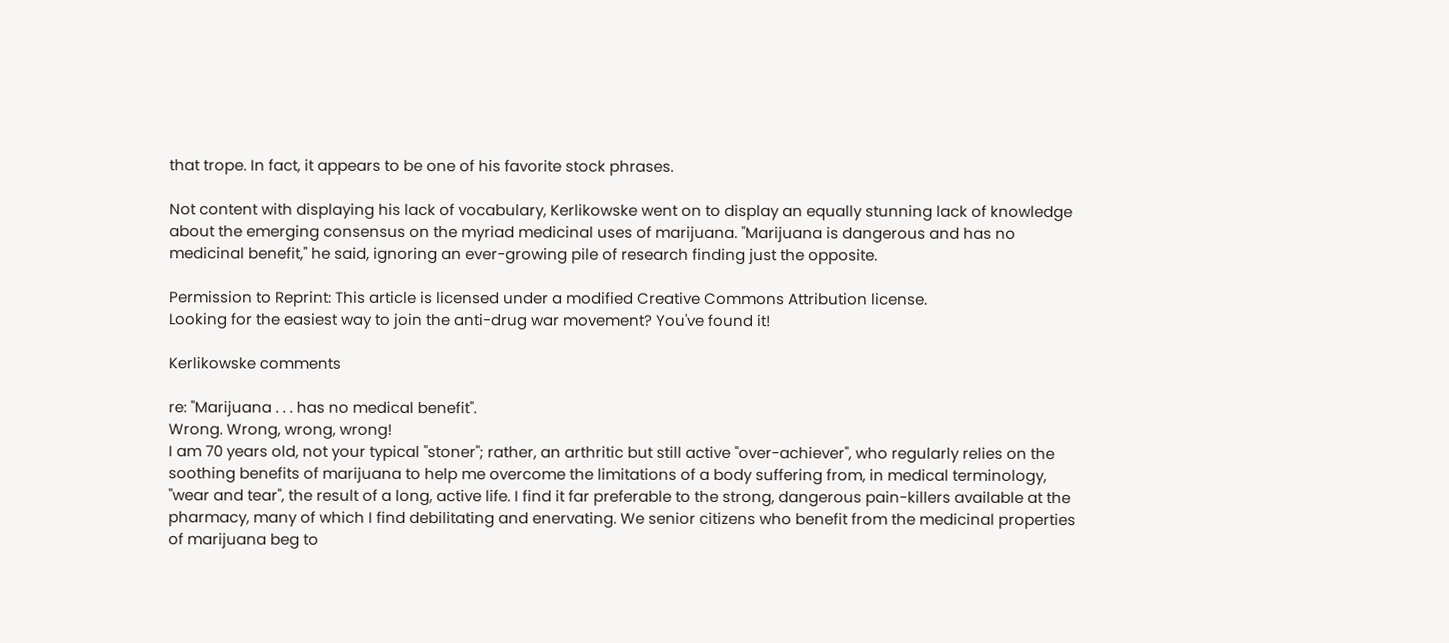that trope. In fact, it appears to be one of his favorite stock phrases.

Not content with displaying his lack of vocabulary, Kerlikowske went on to display an equally stunning lack of knowledge about the emerging consensus on the myriad medicinal uses of marijuana. "Marijuana is dangerous and has no medicinal benefit," he said, ignoring an ever-growing pile of research finding just the opposite.

Permission to Reprint: This article is licensed under a modified Creative Commons Attribution license.
Looking for the easiest way to join the anti-drug war movement? You've found it!

Kerlikowske comments

re: "Marijuana . . . has no medical benefit".
Wrong. Wrong, wrong, wrong!
I am 70 years old, not your typical "stoner"; rather, an arthritic but still active "over-achiever", who regularly relies on the soothing benefits of marijuana to help me overcome the limitations of a body suffering from, in medical terminology, "wear and tear", the result of a long, active life. I find it far preferable to the strong, dangerous pain-killers available at the pharmacy, many of which I find debilitating and enervating. We senior citizens who benefit from the medicinal properties of marijuana beg to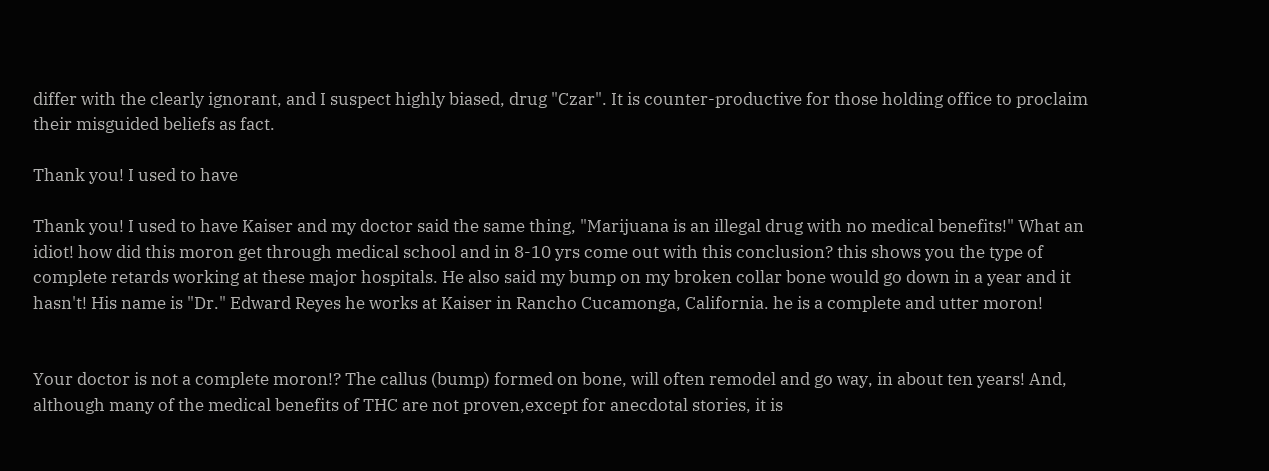differ with the clearly ignorant, and I suspect highly biased, drug "Czar". It is counter-productive for those holding office to proclaim their misguided beliefs as fact.

Thank you! I used to have

Thank you! I used to have Kaiser and my doctor said the same thing, "Marijuana is an illegal drug with no medical benefits!" What an idiot! how did this moron get through medical school and in 8-10 yrs come out with this conclusion? this shows you the type of complete retards working at these major hospitals. He also said my bump on my broken collar bone would go down in a year and it hasn't! His name is "Dr." Edward Reyes he works at Kaiser in Rancho Cucamonga, California. he is a complete and utter moron!


Your doctor is not a complete moron!? The callus (bump) formed on bone, will often remodel and go way, in about ten years! And, although many of the medical benefits of THC are not proven,except for anecdotal stories, it is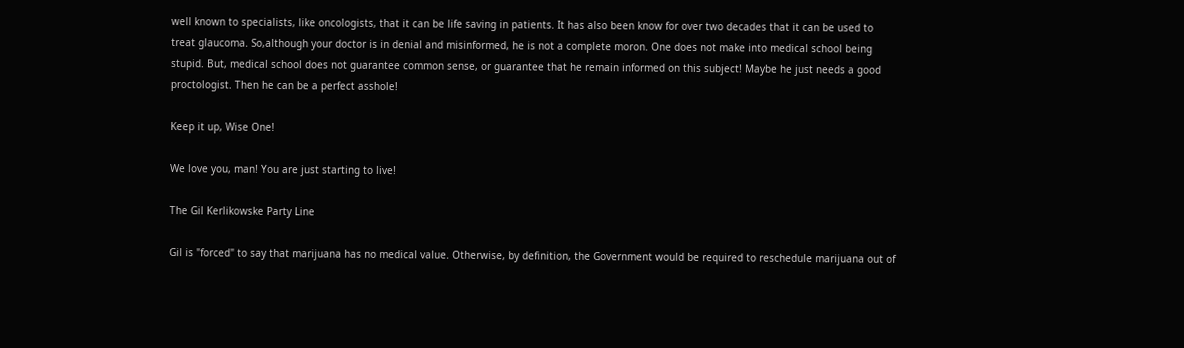well known to specialists, like oncologists, that it can be life saving in patients. It has also been know for over two decades that it can be used to treat glaucoma. So,although your doctor is in denial and misinformed, he is not a complete moron. One does not make into medical school being stupid. But, medical school does not guarantee common sense, or guarantee that he remain informed on this subject! Maybe he just needs a good proctologist. Then he can be a perfect asshole!

Keep it up, Wise One!

We love you, man! You are just starting to live!

The Gil Kerlikowske Party Line

Gil is "forced" to say that marijuana has no medical value. Otherwise, by definition, the Government would be required to reschedule marijuana out of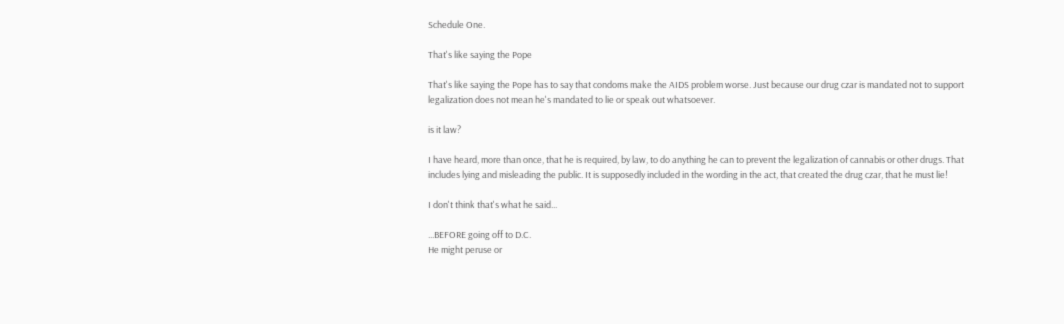Schedule One.

That's like saying the Pope

That's like saying the Pope has to say that condoms make the AIDS problem worse. Just because our drug czar is mandated not to support legalization does not mean he's mandated to lie or speak out whatsoever.

is it law?

I have heard, more than once, that he is required, by law, to do anything he can to prevent the legalization of cannabis or other drugs. That includes lying and misleading the public. It is supposedly included in the wording in the act, that created the drug czar, that he must lie!

I don't think that's what he said...

...BEFORE going off to D.C.
He might peruse or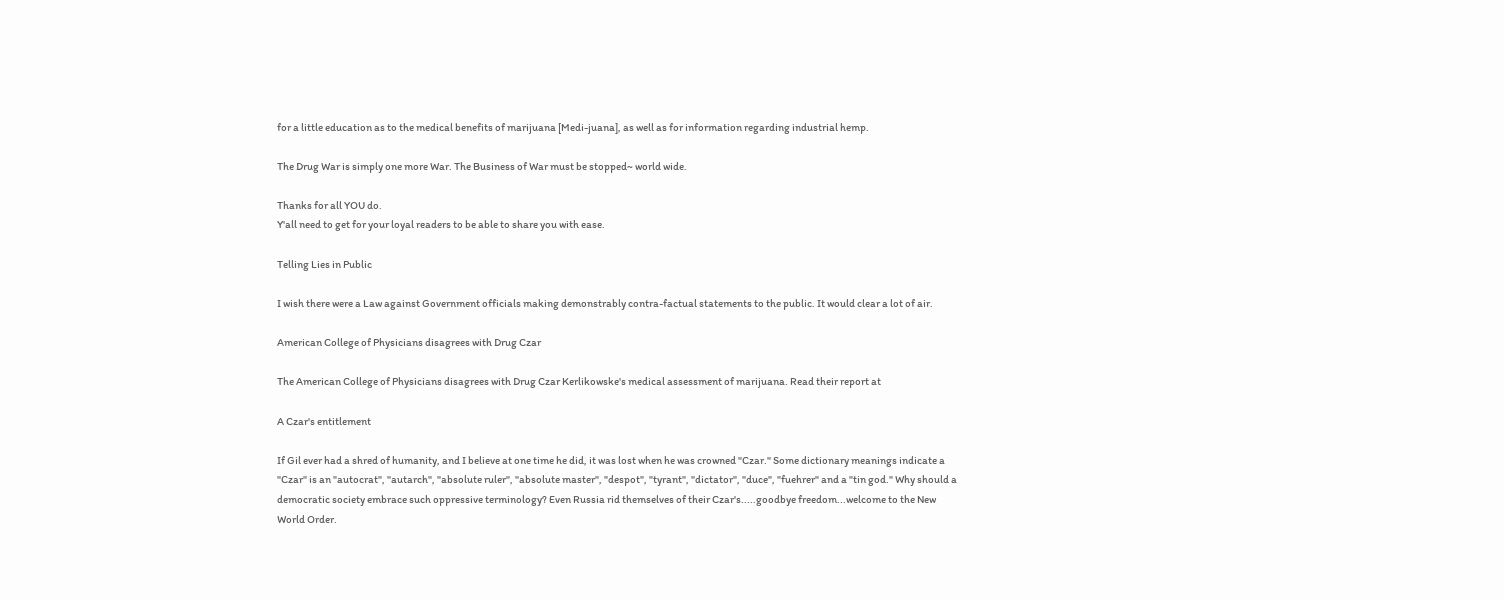for a little education as to the medical benefits of marijuana [Medi-juana], as well as for information regarding industrial hemp.

The Drug War is simply one more War. The Business of War must be stopped~ world wide.

Thanks for all YOU do.
Y'all need to get for your loyal readers to be able to share you with ease.

Telling Lies in Public

I wish there were a Law against Government officials making demonstrably contra-factual statements to the public. It would clear a lot of air.

American College of Physicians disagrees with Drug Czar

The American College of Physicians disagrees with Drug Czar Kerlikowske's medical assessment of marijuana. Read their report at

A Czar's entitlement

If Gil ever had a shred of humanity, and I believe at one time he did, it was lost when he was crowned "Czar." Some dictionary meanings indicate a "Czar" is an "autocrat", "autarch", "absolute ruler", "absolute master", "despot", "tyrant", "dictator", "duce", "fuehrer" and a "tin god." Why should a democratic society embrace such oppressive terminology? Even Russia rid themselves of their Czar's.....goodbye freedom...welcome to the New World Order.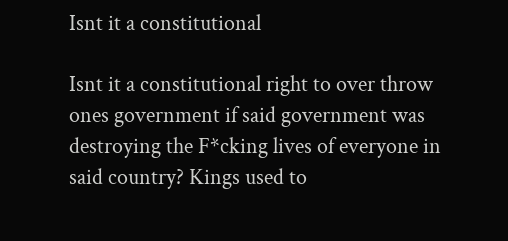Isnt it a constitutional

Isnt it a constitutional right to over throw ones government if said government was destroying the F*cking lives of everyone in said country? Kings used to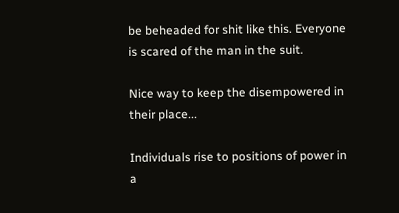be beheaded for shit like this. Everyone is scared of the man in the suit.

Nice way to keep the disempowered in their place...

Individuals rise to positions of power in a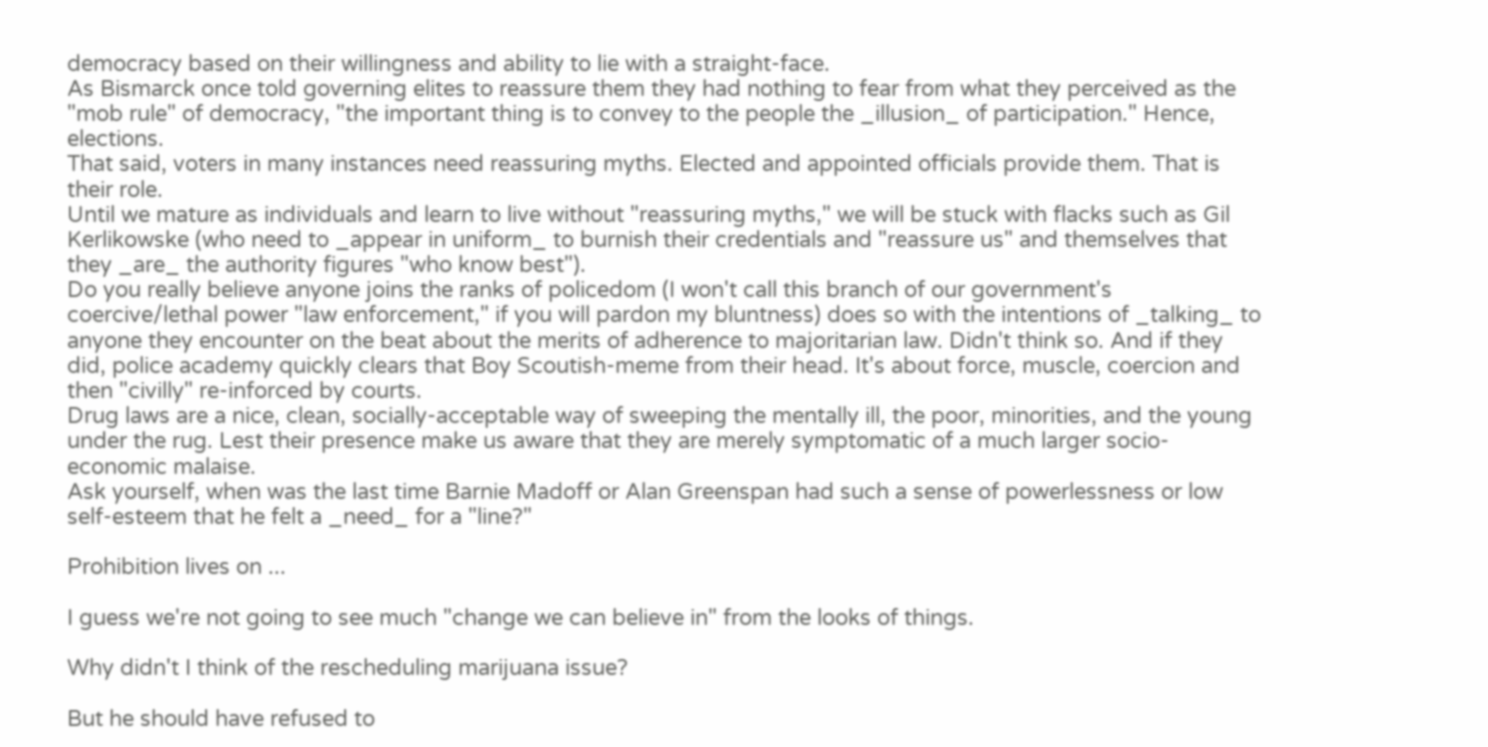democracy based on their willingness and ability to lie with a straight-face.
As Bismarck once told governing elites to reassure them they had nothing to fear from what they perceived as the "mob rule" of democracy, "the important thing is to convey to the people the _illusion_ of participation." Hence, elections.
That said, voters in many instances need reassuring myths. Elected and appointed officials provide them. That is their role.
Until we mature as individuals and learn to live without "reassuring myths," we will be stuck with flacks such as Gil Kerlikowske (who need to _appear in uniform_ to burnish their credentials and "reassure us" and themselves that they _are_ the authority figures "who know best").
Do you really believe anyone joins the ranks of policedom (I won't call this branch of our government's coercive/lethal power "law enforcement," if you will pardon my bluntness) does so with the intentions of _talking_ to anyone they encounter on the beat about the merits of adherence to majoritarian law. Didn't think so. And if they did, police academy quickly clears that Boy Scoutish-meme from their head. It's about force, muscle, coercion and then "civilly" re-inforced by courts.
Drug laws are a nice, clean, socially-acceptable way of sweeping the mentally ill, the poor, minorities, and the young under the rug. Lest their presence make us aware that they are merely symptomatic of a much larger socio-economic malaise.
Ask yourself, when was the last time Barnie Madoff or Alan Greenspan had such a sense of powerlessness or low self-esteem that he felt a _need_ for a "line?"

Prohibition lives on ...

I guess we're not going to see much "change we can believe in" from the looks of things.

Why didn't I think of the rescheduling marijuana issue?

But he should have refused to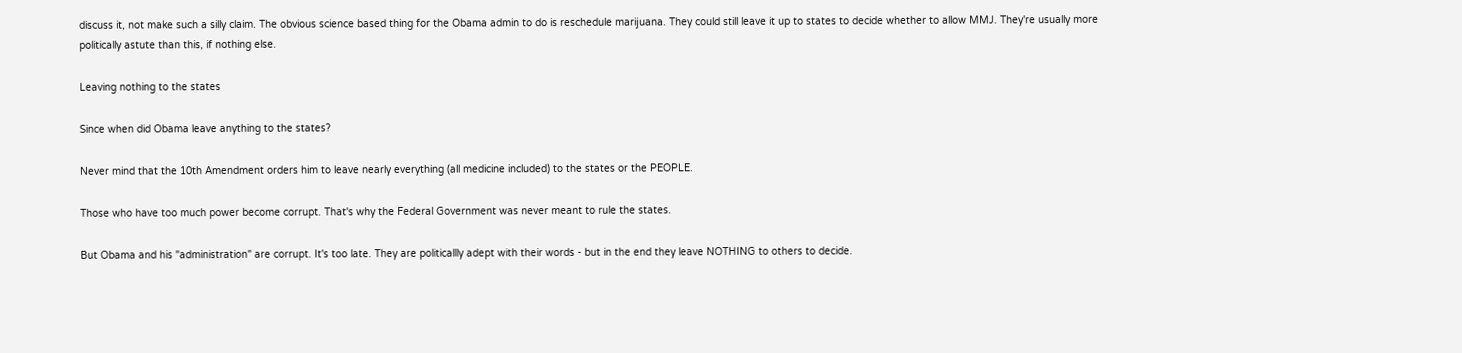discuss it, not make such a silly claim. The obvious science based thing for the Obama admin to do is reschedule marijuana. They could still leave it up to states to decide whether to allow MMJ. They're usually more politically astute than this, if nothing else.

Leaving nothing to the states

Since when did Obama leave anything to the states?

Never mind that the 10th Amendment orders him to leave nearly everything (all medicine included) to the states or the PEOPLE.

Those who have too much power become corrupt. That's why the Federal Government was never meant to rule the states.

But Obama and his "administration" are corrupt. It's too late. They are politicallly adept with their words - but in the end they leave NOTHING to others to decide.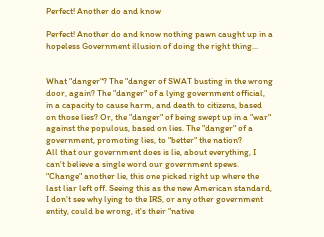Perfect! Another do and know

Perfect! Another do and know nothing pawn caught up in a hopeless Government illusion of doing the right thing...


What "danger"? The "danger of SWAT busting in the wrong door, again? The "danger" of a lying government official, in a capacity to cause harm, and death to citizens, based on those lies? Or, the "danger" of being swept up in a "war" against the populous, based on lies. The "danger" of a government, promoting lies, to "better" the nation?
All that our government does is lie, about everything, I can't believe a single word our government spews. "Change" another lie, this one picked right up where the last liar left off. Seeing this as the new American standard, I don't see why lying to the IRS, or any other government entity, could be wrong, it's their "native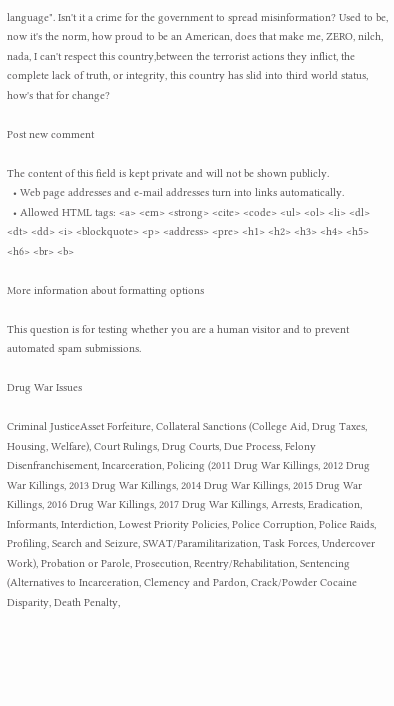language". Isn't it a crime for the government to spread misinformation? Used to be, now it's the norm, how proud to be an American, does that make me, ZERO, nilch, nada, I can't respect this country,between the terrorist actions they inflict, the complete lack of truth, or integrity, this country has slid into third world status, how's that for change?

Post new comment

The content of this field is kept private and will not be shown publicly.
  • Web page addresses and e-mail addresses turn into links automatically.
  • Allowed HTML tags: <a> <em> <strong> <cite> <code> <ul> <ol> <li> <dl> <dt> <dd> <i> <blockquote> <p> <address> <pre> <h1> <h2> <h3> <h4> <h5> <h6> <br> <b>

More information about formatting options

This question is for testing whether you are a human visitor and to prevent automated spam submissions.

Drug War Issues

Criminal JusticeAsset Forfeiture, Collateral Sanctions (College Aid, Drug Taxes, Housing, Welfare), Court Rulings, Drug Courts, Due Process, Felony Disenfranchisement, Incarceration, Policing (2011 Drug War Killings, 2012 Drug War Killings, 2013 Drug War Killings, 2014 Drug War Killings, 2015 Drug War Killings, 2016 Drug War Killings, 2017 Drug War Killings, Arrests, Eradication, Informants, Interdiction, Lowest Priority Policies, Police Corruption, Police Raids, Profiling, Search and Seizure, SWAT/Paramilitarization, Task Forces, Undercover Work), Probation or Parole, Prosecution, Reentry/Rehabilitation, Sentencing (Alternatives to Incarceration, Clemency and Pardon, Crack/Powder Cocaine Disparity, Death Penalty,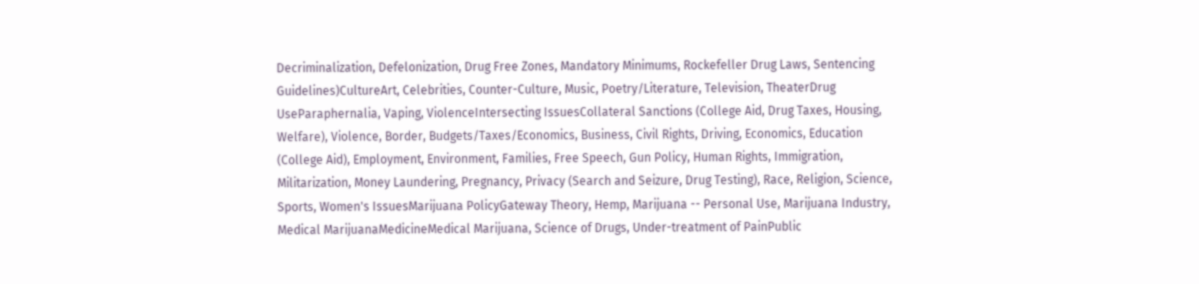Decriminalization, Defelonization, Drug Free Zones, Mandatory Minimums, Rockefeller Drug Laws, Sentencing Guidelines)CultureArt, Celebrities, Counter-Culture, Music, Poetry/Literature, Television, TheaterDrug UseParaphernalia, Vaping, ViolenceIntersecting IssuesCollateral Sanctions (College Aid, Drug Taxes, Housing, Welfare), Violence, Border, Budgets/Taxes/Economics, Business, Civil Rights, Driving, Economics, Education (College Aid), Employment, Environment, Families, Free Speech, Gun Policy, Human Rights, Immigration, Militarization, Money Laundering, Pregnancy, Privacy (Search and Seizure, Drug Testing), Race, Religion, Science, Sports, Women's IssuesMarijuana PolicyGateway Theory, Hemp, Marijuana -- Personal Use, Marijuana Industry, Medical MarijuanaMedicineMedical Marijuana, Science of Drugs, Under-treatment of PainPublic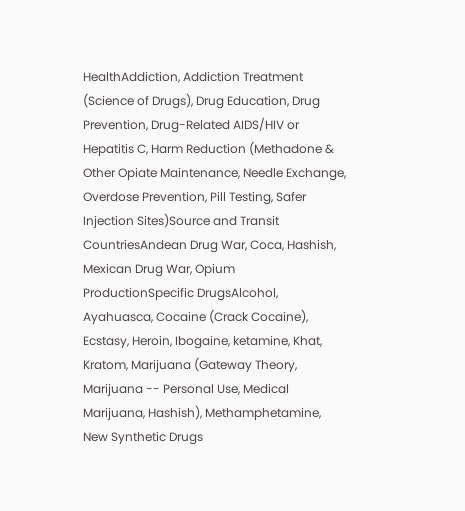HealthAddiction, Addiction Treatment (Science of Drugs), Drug Education, Drug Prevention, Drug-Related AIDS/HIV or Hepatitis C, Harm Reduction (Methadone & Other Opiate Maintenance, Needle Exchange, Overdose Prevention, Pill Testing, Safer Injection Sites)Source and Transit CountriesAndean Drug War, Coca, Hashish, Mexican Drug War, Opium ProductionSpecific DrugsAlcohol, Ayahuasca, Cocaine (Crack Cocaine), Ecstasy, Heroin, Ibogaine, ketamine, Khat, Kratom, Marijuana (Gateway Theory, Marijuana -- Personal Use, Medical Marijuana, Hashish), Methamphetamine, New Synthetic Drugs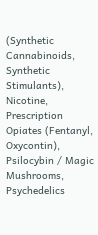(Synthetic Cannabinoids, Synthetic Stimulants), Nicotine, Prescription Opiates (Fentanyl, Oxycontin), Psilocybin / Magic Mushrooms, Psychedelics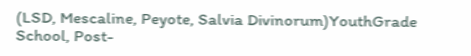(LSD, Mescaline, Peyote, Salvia Divinorum)YouthGrade School, Post-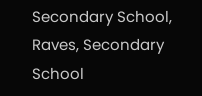Secondary School, Raves, Secondary School